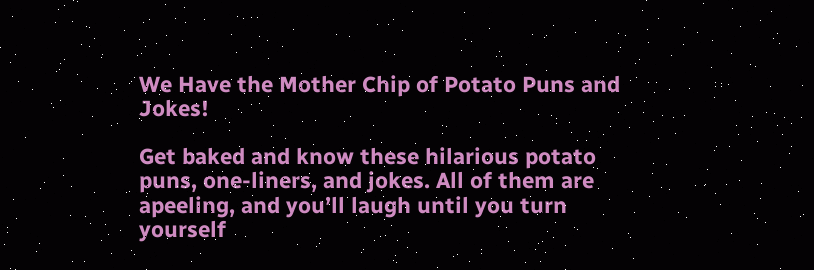We Have the Mother Chip of Potato Puns and Jokes!

Get baked and know these hilarious potato puns, one-liners, and jokes. All of them are apeeling, and you’ll laugh until you turn yourself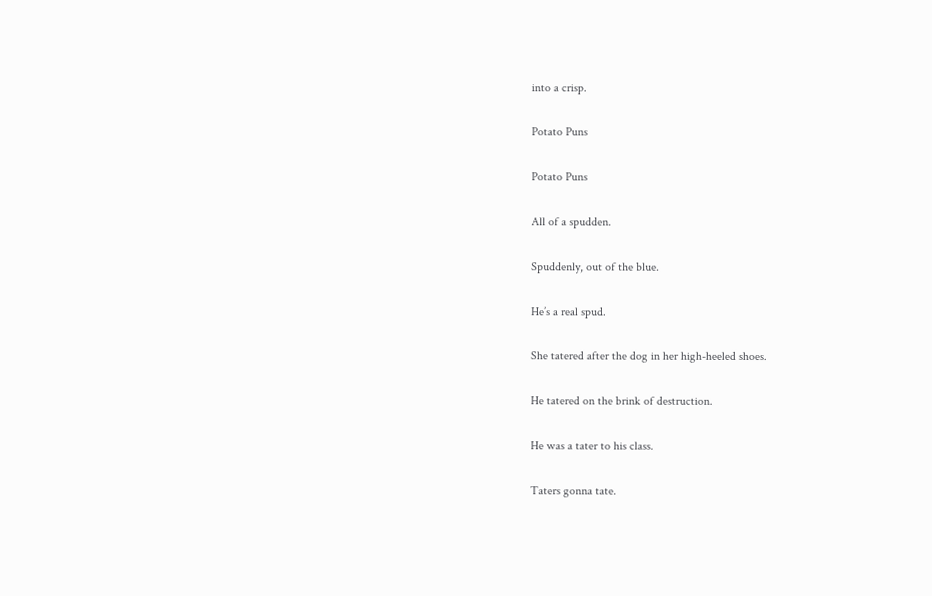into a crisp.

Potato Puns

Potato Puns

All of a spudden.

Spuddenly, out of the blue.

He’s a real spud.

She tatered after the dog in her high-heeled shoes.

He tatered on the brink of destruction.

He was a tater to his class.

Taters gonna tate.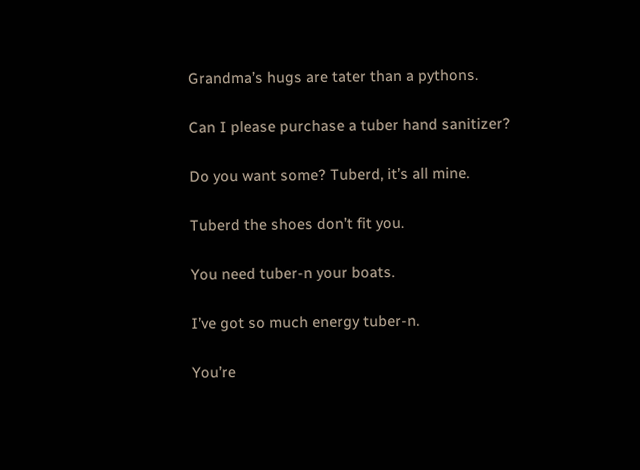Grandma’s hugs are tater than a pythons.

Can I please purchase a tuber hand sanitizer?

Do you want some? Tuberd, it’s all mine.

Tuberd the shoes don’t fit you.

You need tuber-n your boats.

I’ve got so much energy tuber-n.

You’re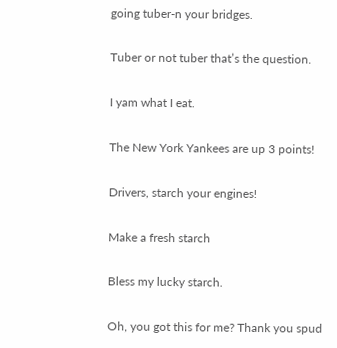going tuber-n your bridges.

Tuber or not tuber that’s the question.

I yam what I eat.

The New York Yankees are up 3 points!

Drivers, starch your engines!

Make a fresh starch

Bless my lucky starch.

Oh, you got this for me? Thank you spud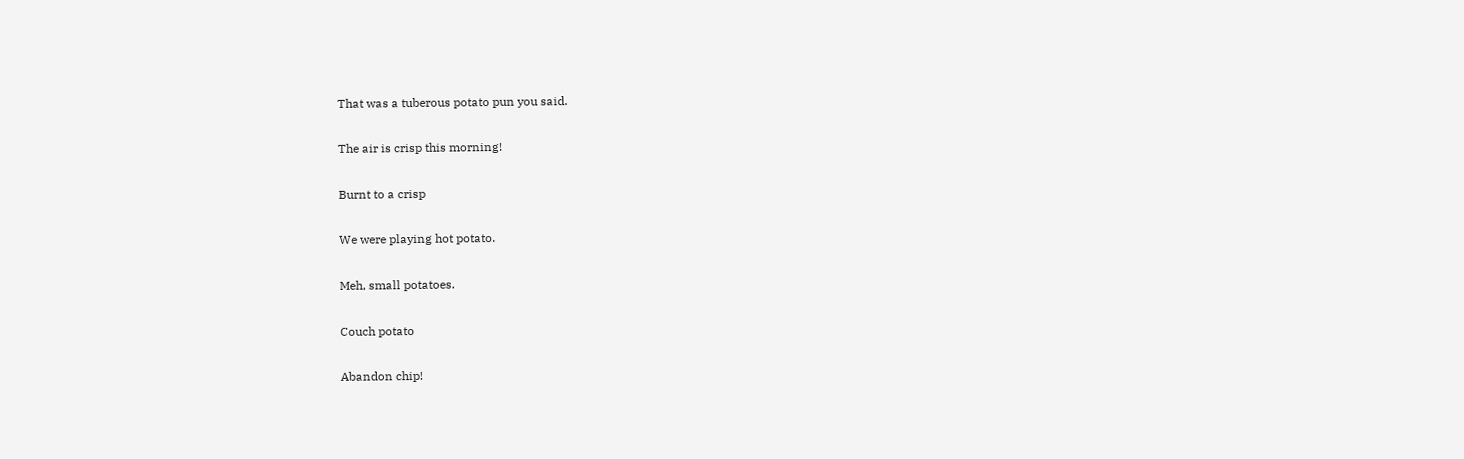That was a tuberous potato pun you said.

The air is crisp this morning!

Burnt to a crisp

We were playing hot potato.

Meh, small potatoes.

Couch potato

Abandon chip!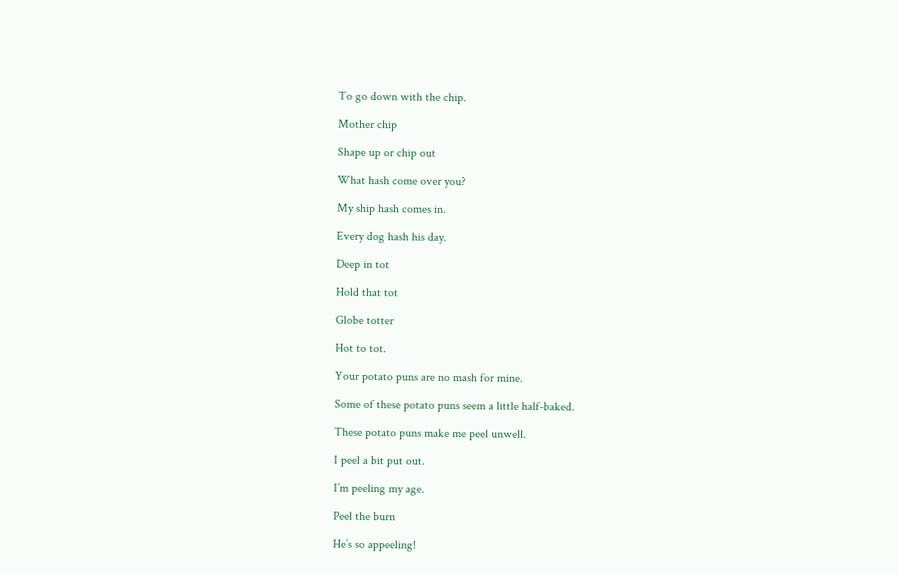To go down with the chip.

Mother chip

Shape up or chip out

What hash come over you?

My ship hash comes in.

Every dog hash his day.

Deep in tot

Hold that tot

Globe totter

Hot to tot.

Your potato puns are no mash for mine.

Some of these potato puns seem a little half-baked.

These potato puns make me peel unwell.

I peel a bit put out.

I’m peeling my age.

Peel the burn

He’s so appeeling!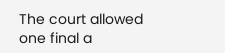The court allowed one final a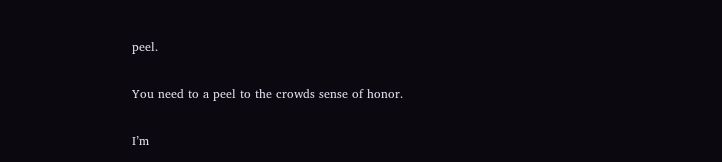peel.

You need to a peel to the crowds sense of honor.

I’m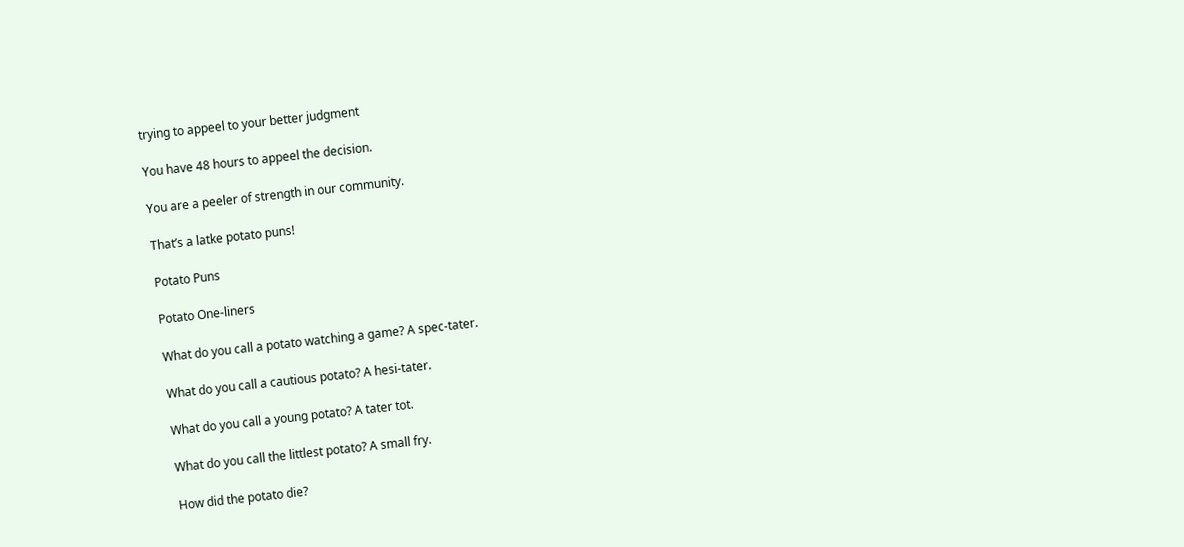trying to appeel to your better judgment

You have 48 hours to appeel the decision.

You are a peeler of strength in our community.

That’s a latke potato puns!

Potato Puns

Potato One-liners

What do you call a potato watching a game? A spec-tater.

What do you call a cautious potato? A hesi-tater.

What do you call a young potato? A tater tot.

What do you call the littlest potato? A small fry.

How did the potato die?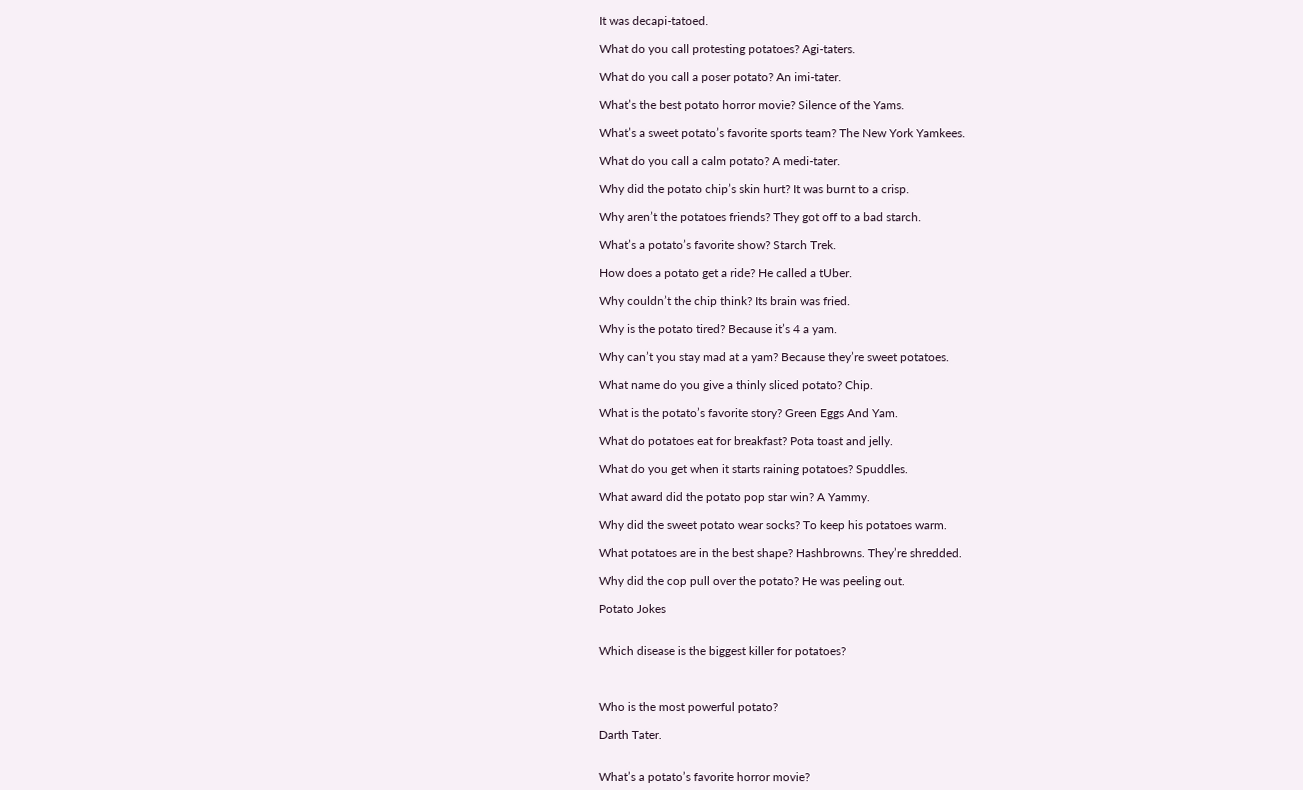It was decapi-tatoed.

What do you call protesting potatoes? Agi-taters.

What do you call a poser potato? An imi-tater.

What’s the best potato horror movie? Silence of the Yams.

What’s a sweet potato’s favorite sports team? The New York Yamkees.

What do you call a calm potato? A medi-tater.

Why did the potato chip’s skin hurt? It was burnt to a crisp.

Why aren’t the potatoes friends? They got off to a bad starch.

What’s a potato’s favorite show? Starch Trek.

How does a potato get a ride? He called a tUber.

Why couldn’t the chip think? Its brain was fried.

Why is the potato tired? Because it’s 4 a yam.

Why can’t you stay mad at a yam? Because they’re sweet potatoes.

What name do you give a thinly sliced potato? Chip.

What is the potato’s favorite story? Green Eggs And Yam.

What do potatoes eat for breakfast? Pota toast and jelly.

What do you get when it starts raining potatoes? Spuddles.

What award did the potato pop star win? A Yammy.

Why did the sweet potato wear socks? To keep his potatoes warm.

What potatoes are in the best shape? Hashbrowns. They’re shredded.

Why did the cop pull over the potato? He was peeling out.

Potato Jokes


Which disease is the biggest killer for potatoes?



Who is the most powerful potato?

Darth Tater.


What’s a potato’s favorite horror movie?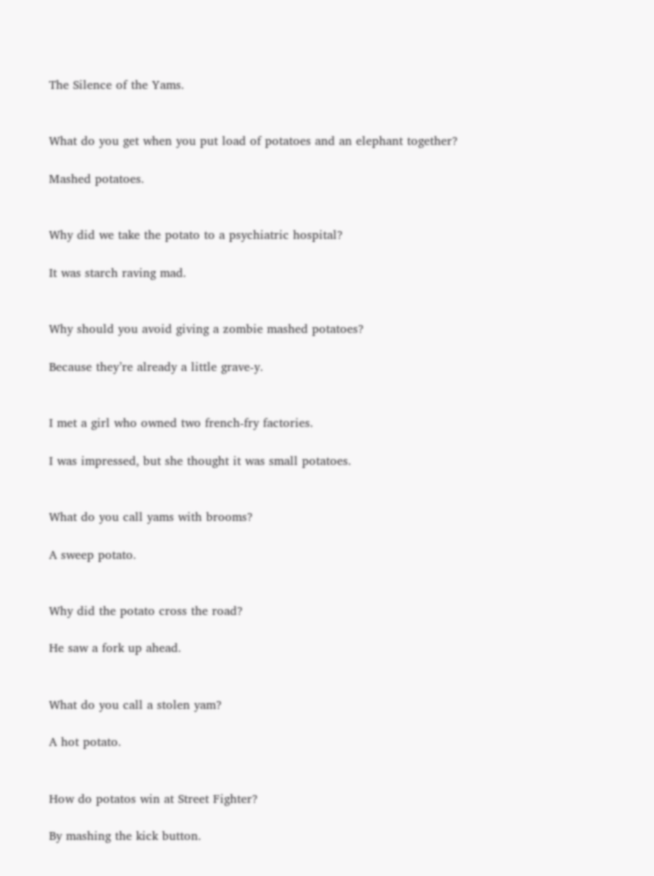The Silence of the Yams.


What do you get when you put load of potatoes and an elephant together?

Mashed potatoes.


Why did we take the potato to a psychiatric hospital?

It was starch raving mad.


Why should you avoid giving a zombie mashed potatoes?

Because they’re already a little grave-y.


I met a girl who owned two french-fry factories.

I was impressed, but she thought it was small potatoes.


What do you call yams with brooms?

A sweep potato.


Why did the potato cross the road?

He saw a fork up ahead.


What do you call a stolen yam?

A hot potato.


How do potatos win at Street Fighter?

By mashing the kick button.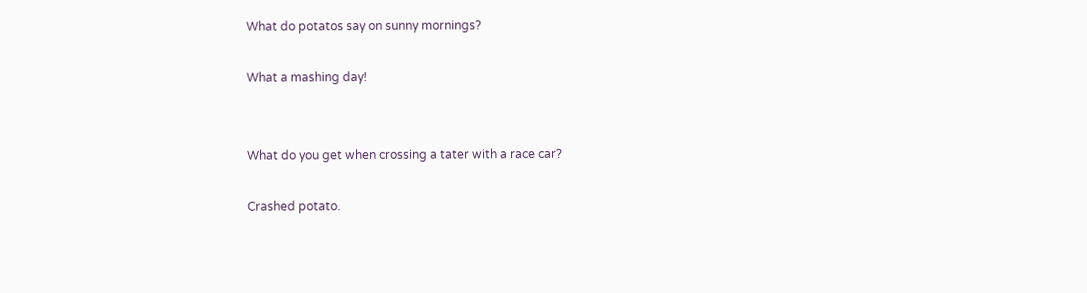What do potatos say on sunny mornings?

What a mashing day!


What do you get when crossing a tater with a race car?

Crashed potato.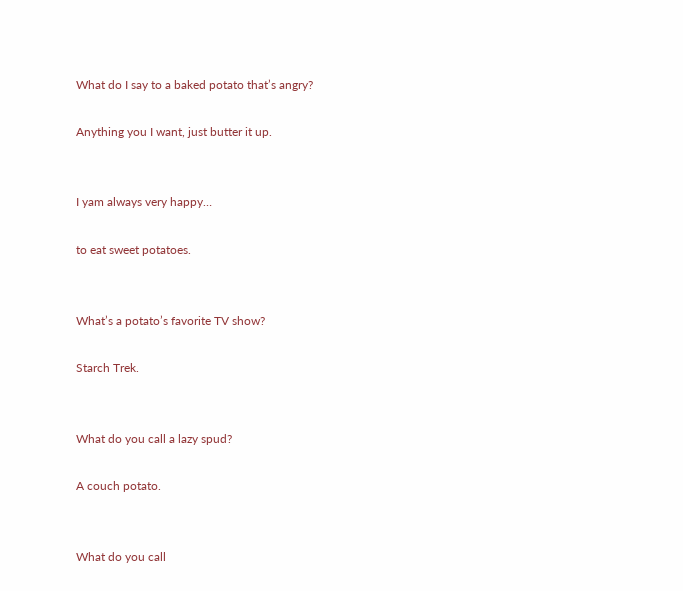What do I say to a baked potato that’s angry?

Anything you I want, just butter it up.


I yam always very happy…

to eat sweet potatoes.


What’s a potato’s favorite TV show?

Starch Trek.


What do you call a lazy spud?

A couch potato.


What do you call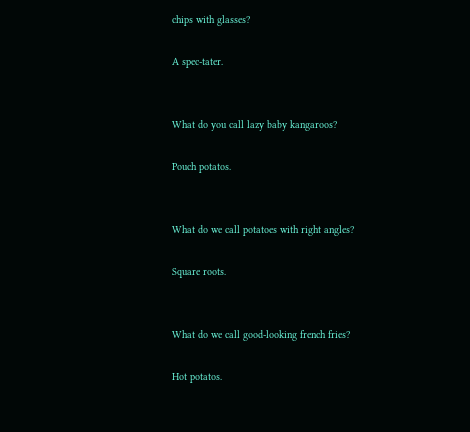chips with glasses?

A spec-tater.


What do you call lazy baby kangaroos?

Pouch potatos.


What do we call potatoes with right angles?

Square roots.


What do we call good-looking french fries?

Hot potatos.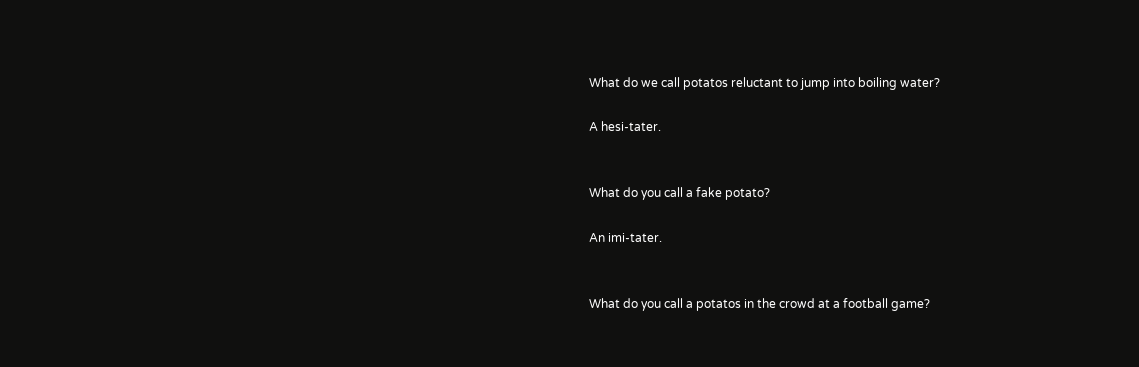What do we call potatos reluctant to jump into boiling water?

A hesi-tater.


What do you call a fake potato?

An imi-tater.


What do you call a potatos in the crowd at a football game?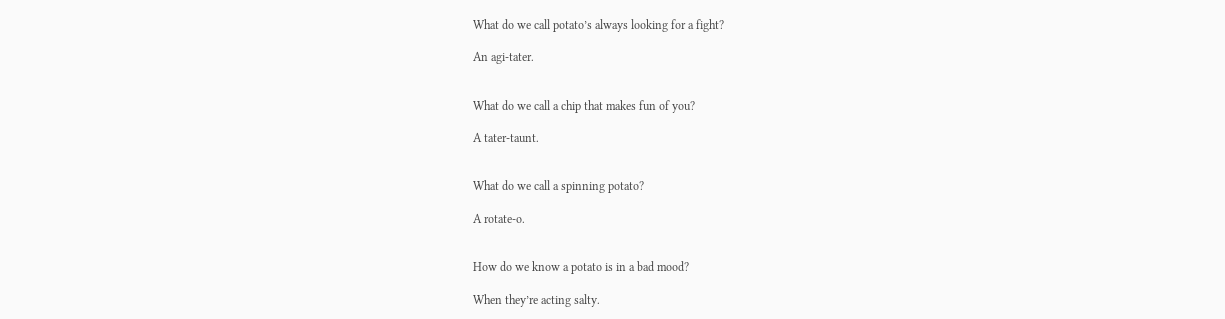What do we call potato’s always looking for a fight?

An agi-tater.


What do we call a chip that makes fun of you?

A tater-taunt.


What do we call a spinning potato?

A rotate-o.


How do we know a potato is in a bad mood?

When they’re acting salty.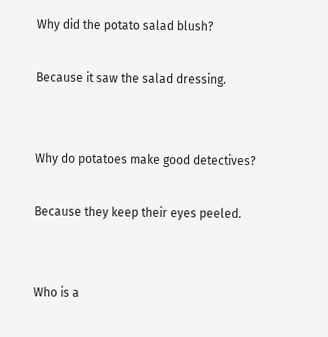Why did the potato salad blush?

Because it saw the salad dressing.


Why do potatoes make good detectives?

Because they keep their eyes peeled.


Who is a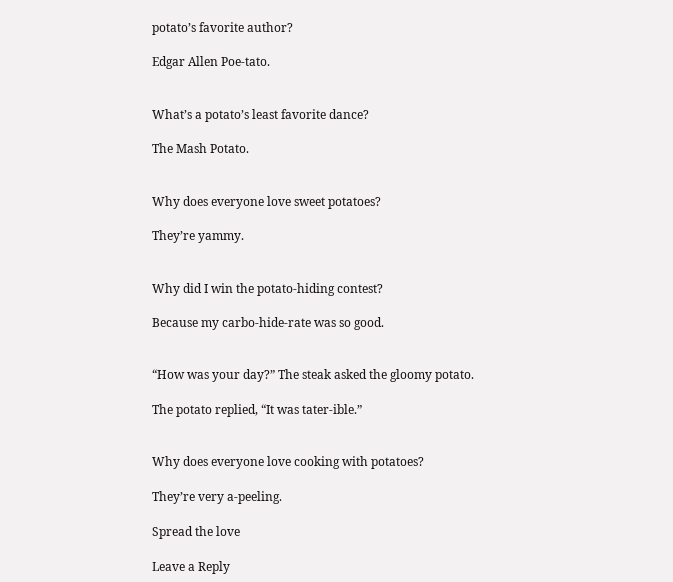potato’s favorite author?

Edgar Allen Poe-tato.


What’s a potato’s least favorite dance?

The Mash Potato.


Why does everyone love sweet potatoes?

They’re yammy.


Why did I win the potato-hiding contest?

Because my carbo-hide-rate was so good.


“How was your day?” The steak asked the gloomy potato.

The potato replied, “It was tater-ible.”


Why does everyone love cooking with potatoes?

They’re very a-peeling.

Spread the love

Leave a Reply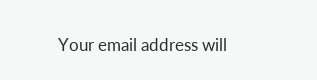Your email address will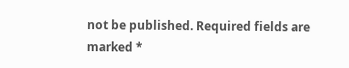not be published. Required fields are marked *